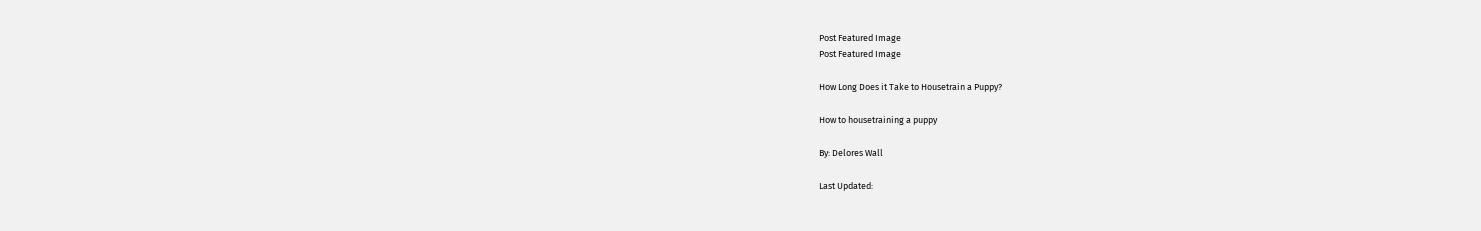Post Featured Image
Post Featured Image

How Long Does it Take to Housetrain a Puppy?

How to housetraining a puppy

By: Delores Wall

Last Updated: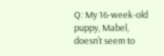Q: My 16-week-old puppy, Mabel, doesn’t seem to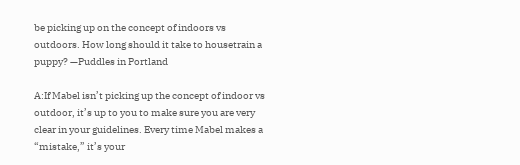be picking up on the concept of indoors vs outdoors. How long should it take to housetrain a puppy? —Puddles in Portland

A:If Mabel isn’t picking up the concept of indoor vs outdoor, it’s up to you to make sure you are very clear in your guidelines. Every time Mabel makes a “mistake,” it’s your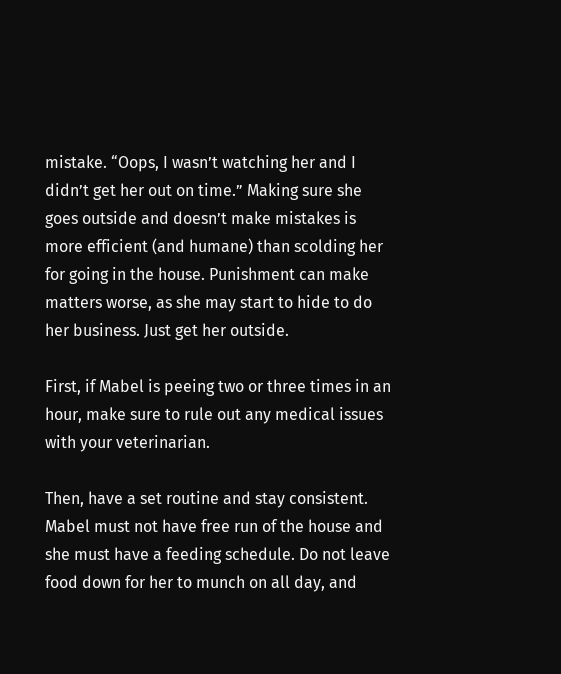mistake. “Oops, I wasn’t watching her and I didn’t get her out on time.” Making sure she goes outside and doesn’t make mistakes is more efficient (and humane) than scolding her for going in the house. Punishment can make matters worse, as she may start to hide to do her business. Just get her outside.

First, if Mabel is peeing two or three times in an hour, make sure to rule out any medical issues with your veterinarian.

Then, have a set routine and stay consistent. Mabel must not have free run of the house and she must have a feeding schedule. Do not leave food down for her to munch on all day, and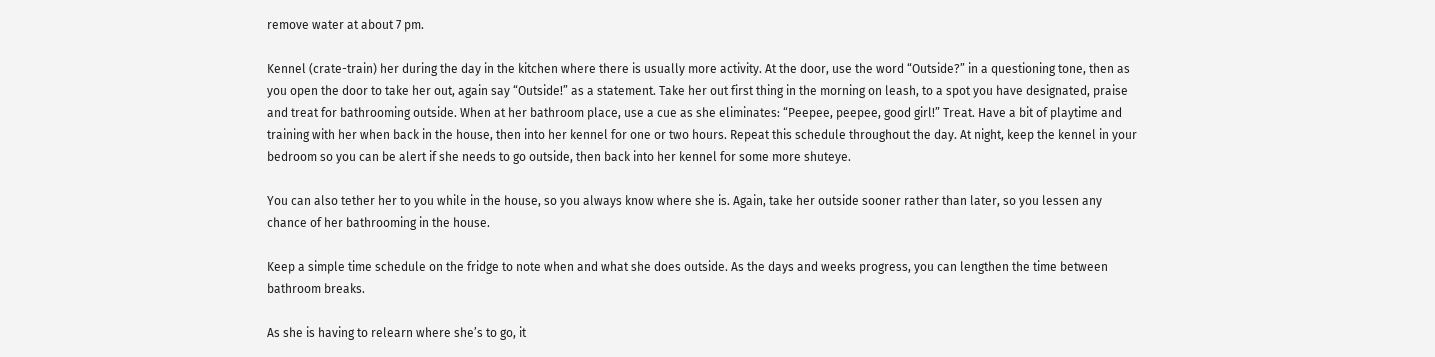remove water at about 7 pm.

Kennel (crate-train) her during the day in the kitchen where there is usually more activity. At the door, use the word “Outside?” in a questioning tone, then as you open the door to take her out, again say “Outside!” as a statement. Take her out first thing in the morning on leash, to a spot you have designated, praise and treat for bathrooming outside. When at her bathroom place, use a cue as she eliminates: “Peepee, peepee, good girl!” Treat. Have a bit of playtime and training with her when back in the house, then into her kennel for one or two hours. Repeat this schedule throughout the day. At night, keep the kennel in your bedroom so you can be alert if she needs to go outside, then back into her kennel for some more shuteye.

You can also tether her to you while in the house, so you always know where she is. Again, take her outside sooner rather than later, so you lessen any chance of her bathrooming in the house.

Keep a simple time schedule on the fridge to note when and what she does outside. As the days and weeks progress, you can lengthen the time between bathroom breaks.

As she is having to relearn where she’s to go, it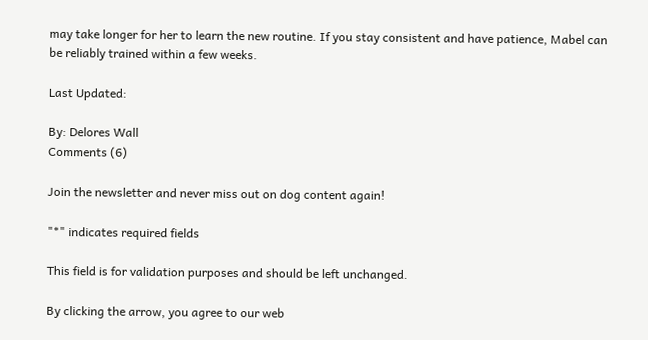may take longer for her to learn the new routine. If you stay consistent and have patience, Mabel can be reliably trained within a few weeks.

Last Updated:

By: Delores Wall
Comments (6)

Join the newsletter and never miss out on dog content again!

"*" indicates required fields

This field is for validation purposes and should be left unchanged.

By clicking the arrow, you agree to our web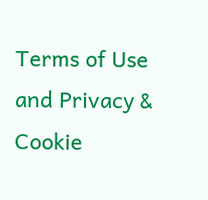Terms of Use and Privacy & Cookie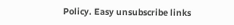Policy. Easy unsubscribe links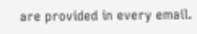are provided in every email.